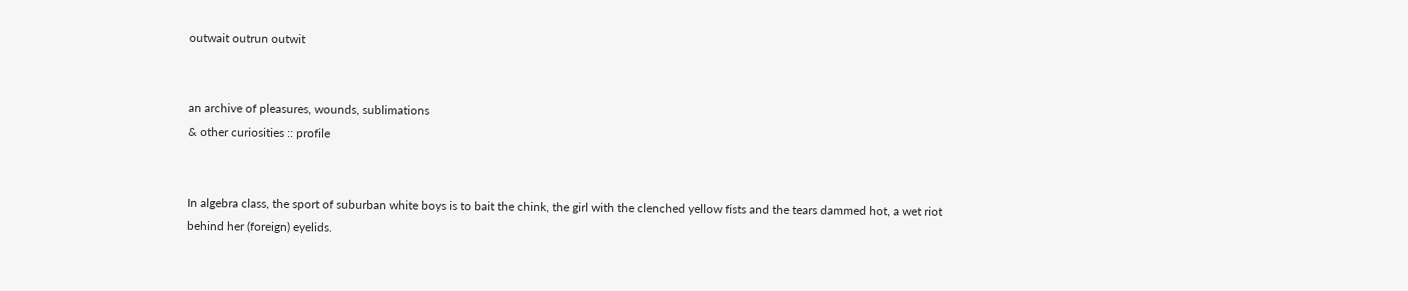outwait outrun outwit


an archive of pleasures, wounds, sublimations
& other curiosities :: profile


In algebra class, the sport of suburban white boys is to bait the chink, the girl with the clenched yellow fists and the tears dammed hot, a wet riot behind her (foreign) eyelids.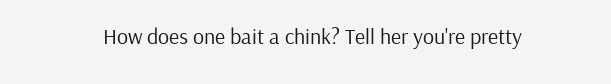How does one bait a chink? Tell her you're pretty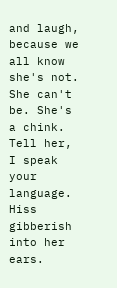and laugh, because we all know she's not. She can't be. She's a chink. Tell her, I speak your language. Hiss gibberish into her ears.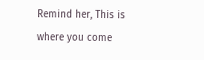Remind her, This is where you come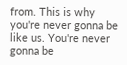from. This is why you're never gonna be like us. You're never gonna be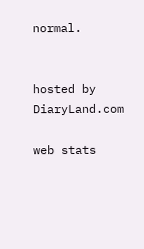normal.


hosted by DiaryLand.com

web stats